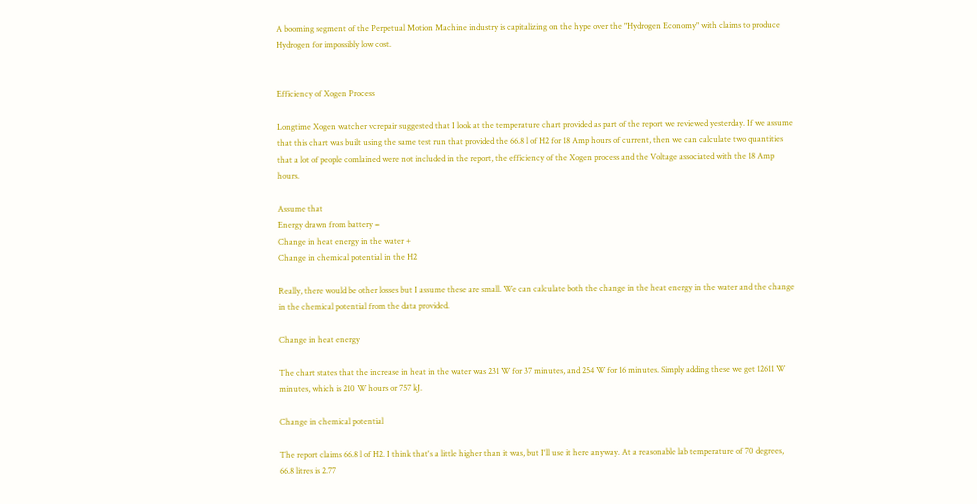A booming segment of the Perpetual Motion Machine industry is capitalizing on the hype over the "Hydrogen Economy" with claims to produce Hydrogen for impossibly low cost.


Efficiency of Xogen Process

Longtime Xogen watcher vcrepair suggested that I look at the temperature chart provided as part of the report we reviewed yesterday. If we assume that this chart was built using the same test run that provided the 66.8 l of H2 for 18 Amp hours of current, then we can calculate two quantities that a lot of people comlained were not included in the report, the efficiency of the Xogen process and the Voltage associated with the 18 Amp hours.

Assume that
Energy drawn from battery =
Change in heat energy in the water +
Change in chemical potential in the H2

Really, there would be other losses but I assume these are small. We can calculate both the change in the heat energy in the water and the change in the chemical potential from the data provided.

Change in heat energy

The chart states that the increase in heat in the water was 231 W for 37 minutes, and 254 W for 16 minutes. Simply adding these we get 12611 W minutes, which is 210 W hours or 757 kJ.

Change in chemical potential

The report claims 66.8 l of H2. I think that's a little higher than it was, but I'll use it here anyway. At a reasonable lab temperature of 70 degrees, 66.8 litres is 2.77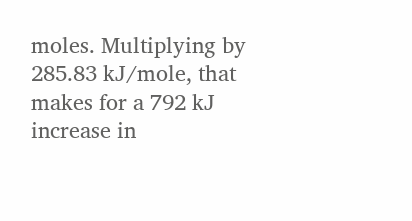moles. Multiplying by 285.83 kJ/mole, that makes for a 792 kJ increase in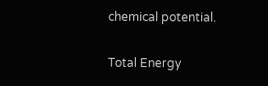chemical potential.

Total Energy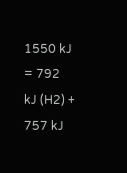1550 kJ = 792 kJ (H2) + 757 kJ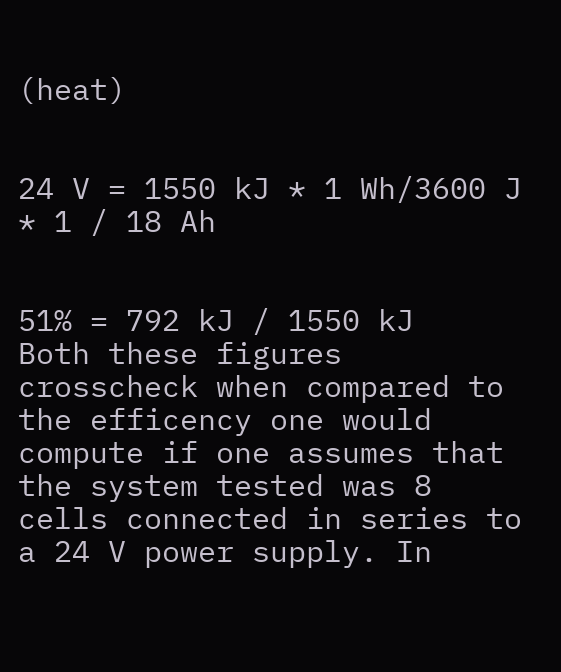(heat)


24 V = 1550 kJ * 1 Wh/3600 J * 1 / 18 Ah


51% = 792 kJ / 1550 kJ
Both these figures crosscheck when compared to the efficency one would compute if one assumes that the system tested was 8 cells connected in series to a 24 V power supply. In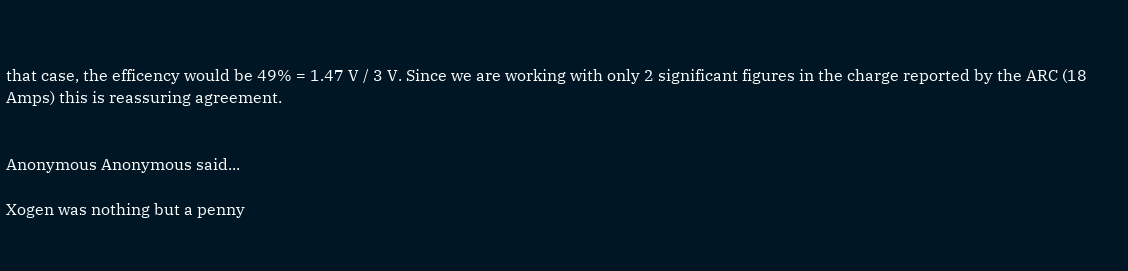that case, the efficency would be 49% = 1.47 V / 3 V. Since we are working with only 2 significant figures in the charge reported by the ARC (18 Amps) this is reassuring agreement.


Anonymous Anonymous said...

Xogen was nothing but a penny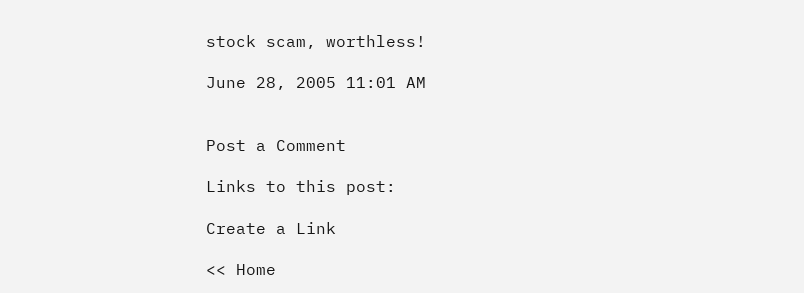stock scam, worthless!

June 28, 2005 11:01 AM


Post a Comment

Links to this post:

Create a Link

<< Home